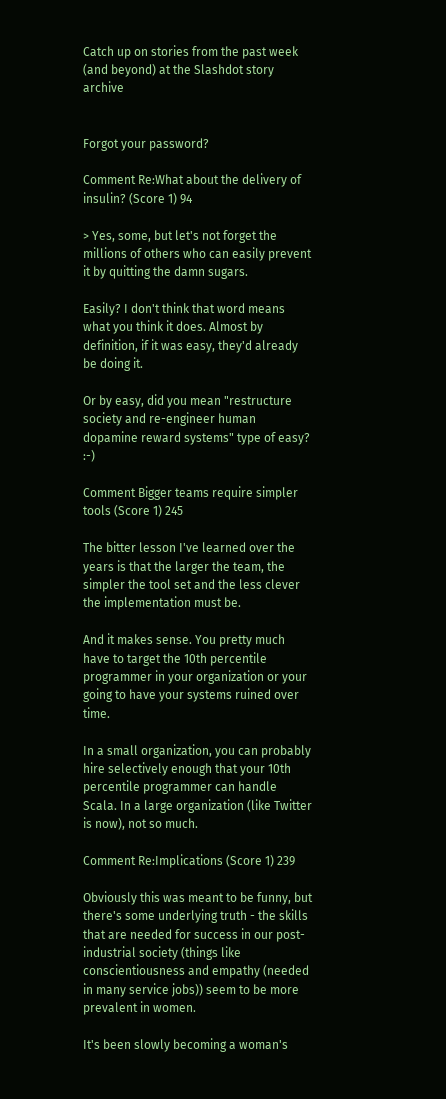Catch up on stories from the past week (and beyond) at the Slashdot story archive


Forgot your password?

Comment Re:What about the delivery of insulin? (Score 1) 94

> Yes, some, but let's not forget the millions of others who can easily prevent it by quitting the damn sugars.

Easily? I don't think that word means what you think it does. Almost by definition, if it was easy, they'd already be doing it.

Or by easy, did you mean "restructure society and re-engineer human dopamine reward systems" type of easy? :-)

Comment Bigger teams require simpler tools (Score 1) 245

The bitter lesson I've learned over the years is that the larger the team, the simpler the tool set and the less clever the implementation must be.

And it makes sense. You pretty much have to target the 10th percentile programmer in your organization or your going to have your systems ruined over time.

In a small organization, you can probably hire selectively enough that your 10th percentile programmer can handle Scala. In a large organization (like Twitter is now), not so much.

Comment Re:Implications (Score 1) 239

Obviously this was meant to be funny, but there's some underlying truth - the skills that are needed for success in our post-industrial society (things like conscientiousness and empathy (needed in many service jobs)) seem to be more prevalent in women.

It's been slowly becoming a woman's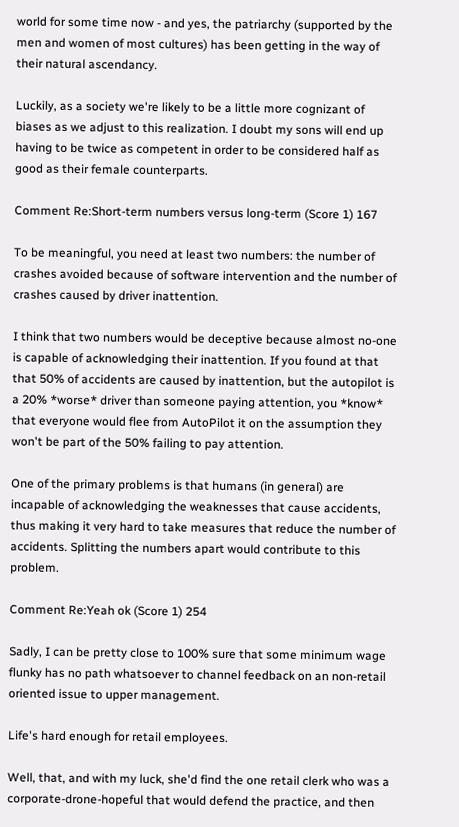world for some time now - and yes, the patriarchy (supported by the men and women of most cultures) has been getting in the way of their natural ascendancy.

Luckily, as a society we're likely to be a little more cognizant of biases as we adjust to this realization. I doubt my sons will end up having to be twice as competent in order to be considered half as good as their female counterparts.

Comment Re:Short-term numbers versus long-term (Score 1) 167

To be meaningful, you need at least two numbers: the number of crashes avoided because of software intervention and the number of crashes caused by driver inattention.

I think that two numbers would be deceptive because almost no-one is capable of acknowledging their inattention. If you found at that that 50% of accidents are caused by inattention, but the autopilot is a 20% *worse* driver than someone paying attention, you *know* that everyone would flee from AutoPilot it on the assumption they won't be part of the 50% failing to pay attention.

One of the primary problems is that humans (in general) are incapable of acknowledging the weaknesses that cause accidents, thus making it very hard to take measures that reduce the number of accidents. Splitting the numbers apart would contribute to this problem.

Comment Re:Yeah ok (Score 1) 254

Sadly, I can be pretty close to 100% sure that some minimum wage flunky has no path whatsoever to channel feedback on an non-retail oriented issue to upper management.

Life's hard enough for retail employees.

Well, that, and with my luck, she'd find the one retail clerk who was a corporate-drone-hopeful that would defend the practice, and then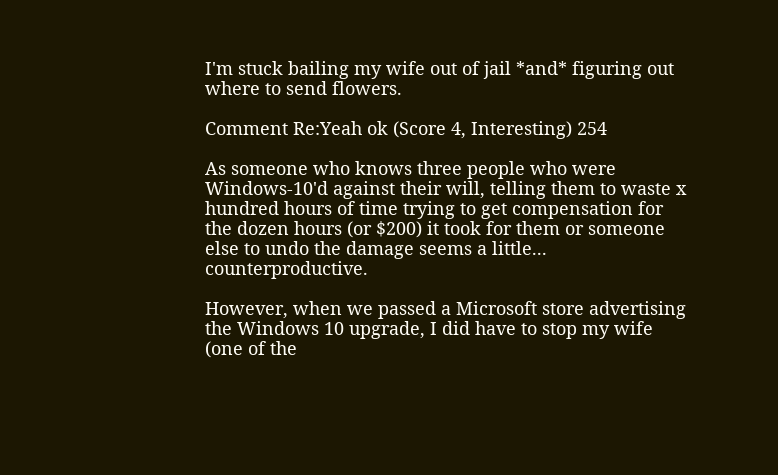I'm stuck bailing my wife out of jail *and* figuring out where to send flowers.

Comment Re:Yeah ok (Score 4, Interesting) 254

As someone who knows three people who were Windows-10'd against their will, telling them to waste x hundred hours of time trying to get compensation for the dozen hours (or $200) it took for them or someone else to undo the damage seems a little... counterproductive.

However, when we passed a Microsoft store advertising the Windows 10 upgrade, I did have to stop my wife (one of the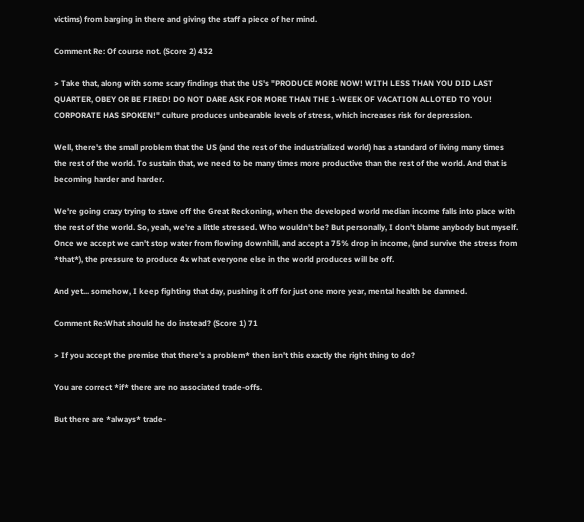victims) from barging in there and giving the staff a piece of her mind.

Comment Re: Of course not. (Score 2) 432

> Take that, along with some scary findings that the US's "PRODUCE MORE NOW! WITH LESS THAN YOU DID LAST QUARTER, OBEY OR BE FIRED! DO NOT DARE ASK FOR MORE THAN THE 1-WEEK OF VACATION ALLOTED TO YOU! CORPORATE HAS SPOKEN!" culture produces unbearable levels of stress, which increases risk for depression.

Well, there's the small problem that the US (and the rest of the industrialized world) has a standard of living many times the rest of the world. To sustain that, we need to be many times more productive than the rest of the world. And that is becoming harder and harder.

We're going crazy trying to stave off the Great Reckoning, when the developed world median income falls into place with the rest of the world. So, yeah, we're a little stressed. Who wouldn't be? But personally, I don't blame anybody but myself. Once we accept we can't stop water from flowing downhill, and accept a 75% drop in income, (and survive the stress from *that*), the pressure to produce 4x what everyone else in the world produces will be off.

And yet... somehow, I keep fighting that day, pushing it off for just one more year, mental health be damned.

Comment Re:What should he do instead? (Score 1) 71

> If you accept the premise that there's a problem* then isn't this exactly the right thing to do?

You are correct *if* there are no associated trade-offs.

But there are *always* trade-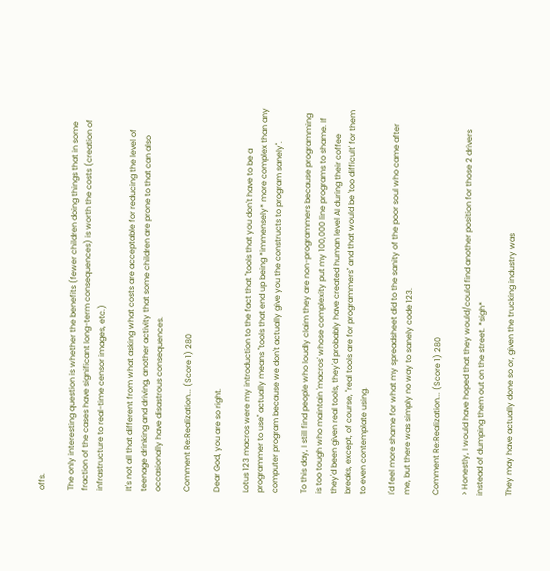offs.

The only interesting question is whether the benefits (fewer children doing things that in some fraction of the cases have significant long-term consequences) is worth the costs (creation of infrastructure to real-time censor images, etc.)

It's not all that different from what asking what costs are acceptable for reducing the level of teenage drinking and driving, another activity that some children are prone to that can also occasionally have disastrous consequences.

Comment Re:Realization... (Score 1) 280

Dear God, you are so right.

Lotus 123 macros were my introduction to the fact that "tools that you don't have to be a programmer to use" actually means "tools that end up being *immensely* more complex than any computer program because we don't actually give you the constructs to program sanely".

To this day, I still find people who loudly claim they are non-programmers because programming is too tough who maintain 'macros' whose complexity put my 100,000 line programs to shame. If they'd been given real tools, they'd probably have created human level AI during their coffee breaks, except, of course, "real tools are for programmers" and that would be 'too difficult' for them to even contemplate using.

I'd feel more shame for what my spreadsheet did to the sanity of the poor soul who came after me, but there was simply no way to sanely code 123.

Comment Re:Realization... (Score 1) 280

> Honestly, I would have hoped that they would/could find another position for those 2 drivers instead of dumping them out on the street. *sigh*

They may have actually done so or, given the trucking industry was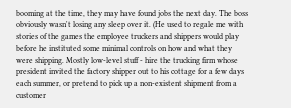booming at the time, they may have found jobs the next day. The boss obviously wasn't losing any sleep over it. (He used to regale me with stories of the games the employee truckers and shippers would play before he instituted some minimal controls on how and what they were shipping. Mostly low-level stuff - hire the trucking firm whose president invited the factory shipper out to his cottage for a few days each summer, or pretend to pick up a non-existent shipment from a customer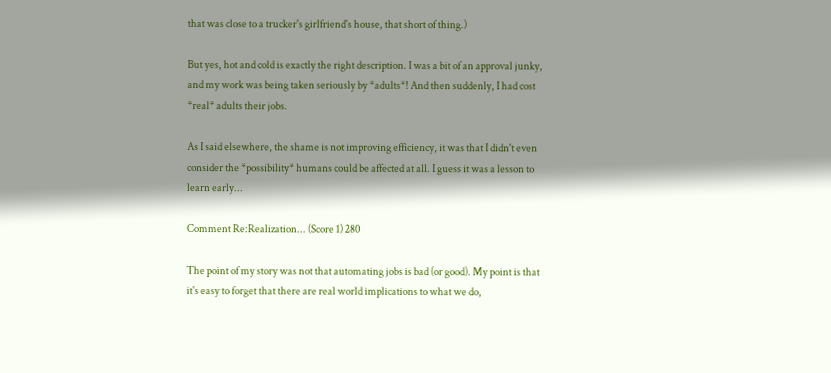that was close to a trucker's girlfriend's house, that short of thing.)

But yes, hot and cold is exactly the right description. I was a bit of an approval junky, and my work was being taken seriously by *adults*! And then suddenly, I had cost *real* adults their jobs.

As I said elsewhere, the shame is not improving efficiency, it was that I didn't even consider the *possibility* humans could be affected at all. I guess it was a lesson to learn early...

Comment Re:Realization... (Score 1) 280

The point of my story was not that automating jobs is bad (or good). My point is that it's easy to forget that there are real world implications to what we do,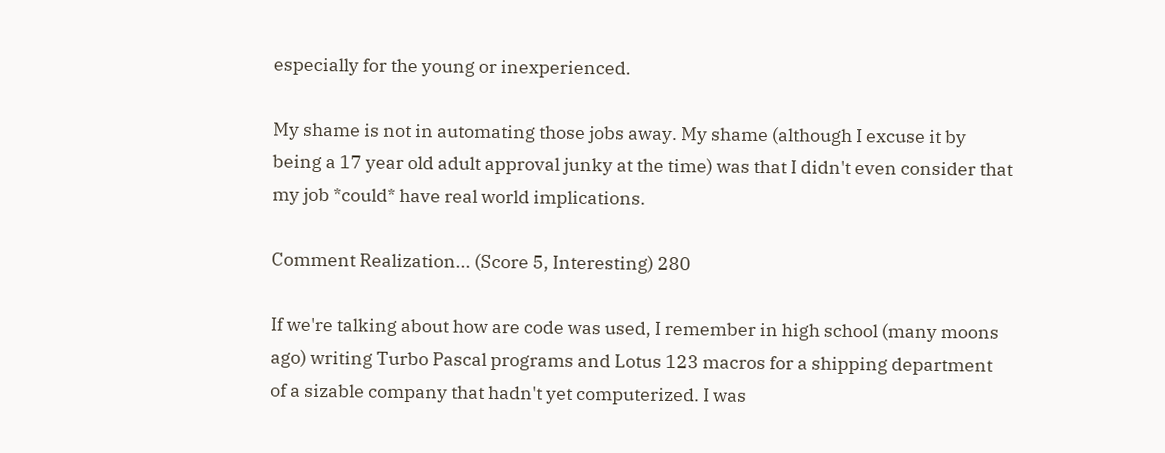especially for the young or inexperienced.

My shame is not in automating those jobs away. My shame (although I excuse it by being a 17 year old adult approval junky at the time) was that I didn't even consider that my job *could* have real world implications.

Comment Realization... (Score 5, Interesting) 280

If we're talking about how are code was used, I remember in high school (many moons ago) writing Turbo Pascal programs and Lotus 123 macros for a shipping department of a sizable company that hadn't yet computerized. I was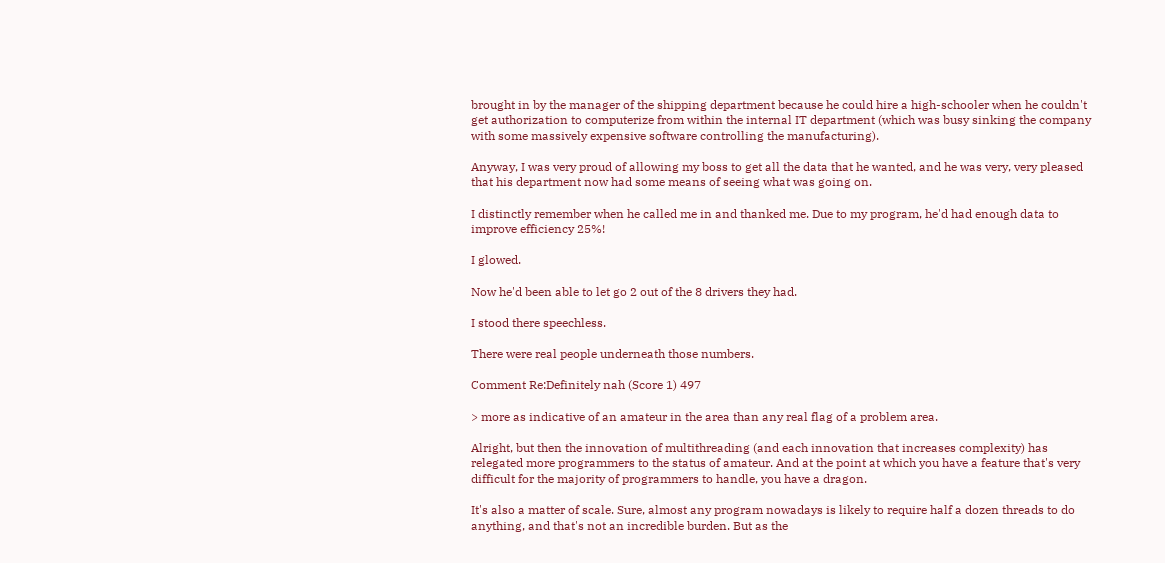brought in by the manager of the shipping department because he could hire a high-schooler when he couldn't get authorization to computerize from within the internal IT department (which was busy sinking the company with some massively expensive software controlling the manufacturing).

Anyway, I was very proud of allowing my boss to get all the data that he wanted, and he was very, very pleased that his department now had some means of seeing what was going on.

I distinctly remember when he called me in and thanked me. Due to my program, he'd had enough data to improve efficiency 25%!

I glowed.

Now he'd been able to let go 2 out of the 8 drivers they had.

I stood there speechless.

There were real people underneath those numbers.

Comment Re:Definitely nah (Score 1) 497

> more as indicative of an amateur in the area than any real flag of a problem area.

Alright, but then the innovation of multithreading (and each innovation that increases complexity) has relegated more programmers to the status of amateur. And at the point at which you have a feature that's very difficult for the majority of programmers to handle, you have a dragon.

It's also a matter of scale. Sure, almost any program nowadays is likely to require half a dozen threads to do anything, and that's not an incredible burden. But as the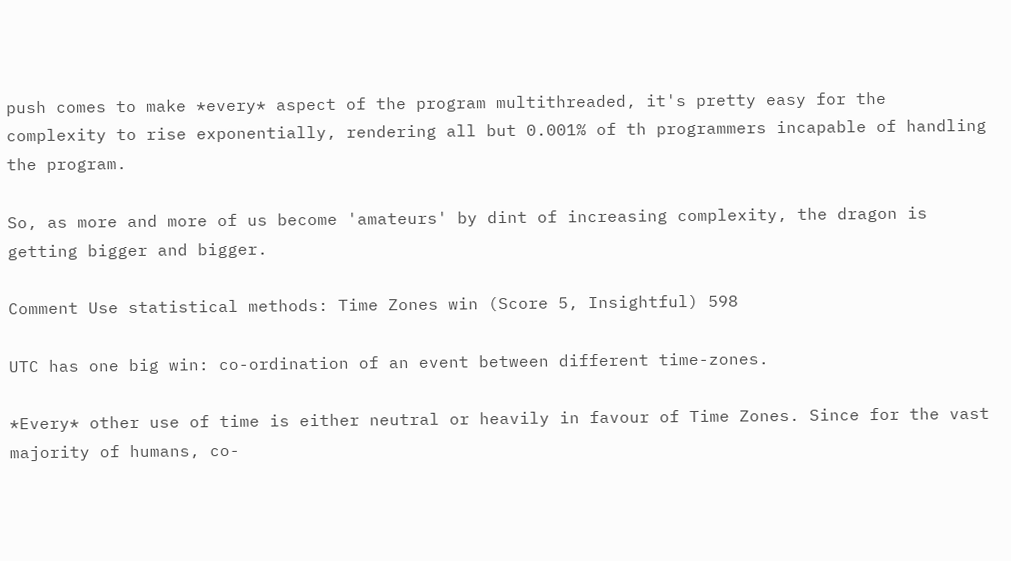push comes to make *every* aspect of the program multithreaded, it's pretty easy for the complexity to rise exponentially, rendering all but 0.001% of th programmers incapable of handling the program.

So, as more and more of us become 'amateurs' by dint of increasing complexity, the dragon is getting bigger and bigger.

Comment Use statistical methods: Time Zones win (Score 5, Insightful) 598

UTC has one big win: co-ordination of an event between different time-zones.

*Every* other use of time is either neutral or heavily in favour of Time Zones. Since for the vast majority of humans, co-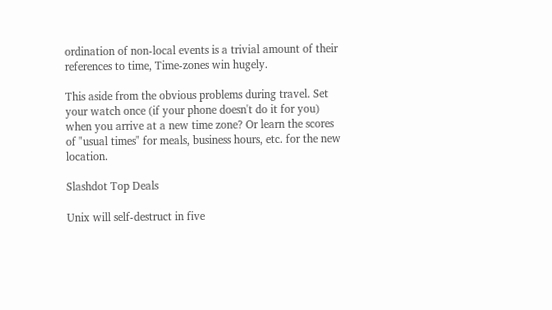ordination of non-local events is a trivial amount of their references to time, Time-zones win hugely.

This aside from the obvious problems during travel. Set your watch once (if your phone doesn't do it for you) when you arrive at a new time zone? Or learn the scores of "usual times" for meals, business hours, etc. for the new location.

Slashdot Top Deals

Unix will self-destruct in five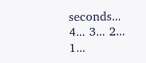seconds... 4... 3... 2... 1...